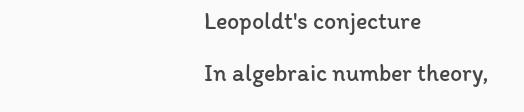Leopoldt's conjecture

In algebraic number theory,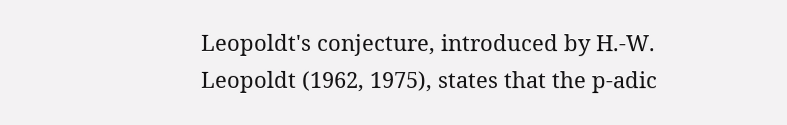Leopoldt's conjecture, introduced by H.-W. Leopoldt (1962, 1975), states that the p-adic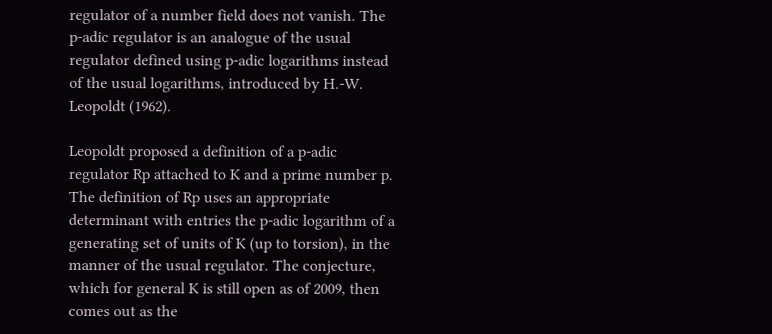regulator of a number field does not vanish. The p-adic regulator is an analogue of the usual regulator defined using p-adic logarithms instead of the usual logarithms, introduced by H.-W. Leopoldt (1962).

Leopoldt proposed a definition of a p-adic regulator Rp attached to K and a prime number p. The definition of Rp uses an appropriate determinant with entries the p-adic logarithm of a generating set of units of K (up to torsion), in the manner of the usual regulator. The conjecture, which for general K is still open as of 2009, then comes out as the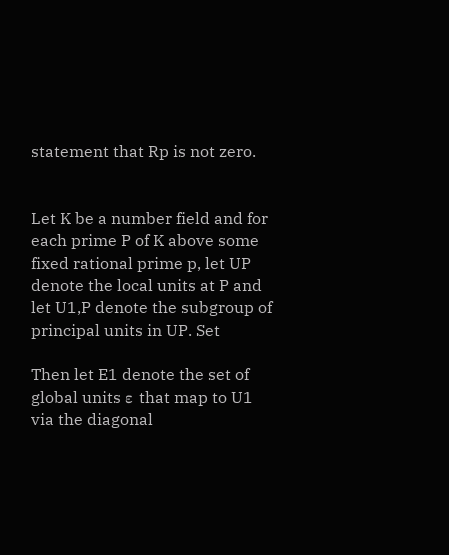statement that Rp is not zero.


Let K be a number field and for each prime P of K above some fixed rational prime p, let UP denote the local units at P and let U1,P denote the subgroup of principal units in UP. Set

Then let E1 denote the set of global units ε that map to U1 via the diagonal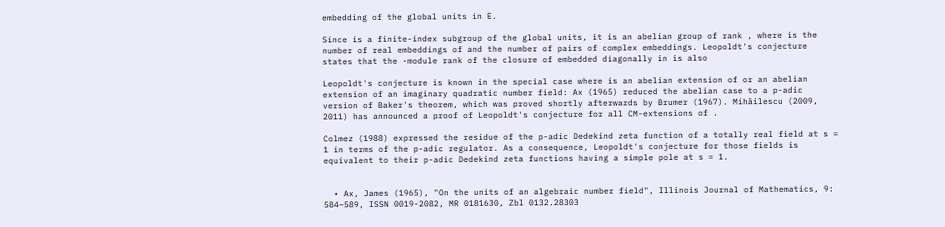embedding of the global units in E.

Since is a finite-index subgroup of the global units, it is an abelian group of rank , where is the number of real embeddings of and the number of pairs of complex embeddings. Leopoldt's conjecture states that the -module rank of the closure of embedded diagonally in is also

Leopoldt's conjecture is known in the special case where is an abelian extension of or an abelian extension of an imaginary quadratic number field: Ax (1965) reduced the abelian case to a p-adic version of Baker's theorem, which was proved shortly afterwards by Brumer (1967). Mihăilescu (2009, 2011) has announced a proof of Leopoldt's conjecture for all CM-extensions of .

Colmez (1988) expressed the residue of the p-adic Dedekind zeta function of a totally real field at s = 1 in terms of the p-adic regulator. As a consequence, Leopoldt's conjecture for those fields is equivalent to their p-adic Dedekind zeta functions having a simple pole at s = 1.


  • Ax, James (1965), "On the units of an algebraic number field", Illinois Journal of Mathematics, 9: 584–589, ISSN 0019-2082, MR 0181630, Zbl 0132.28303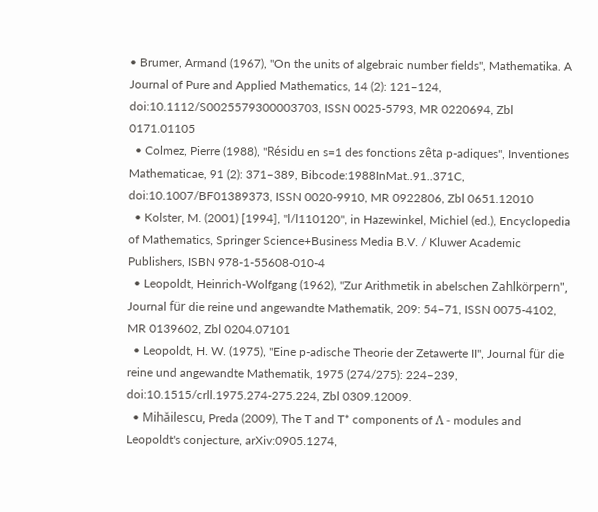• Brumer, Armand (1967), "On the units of algebraic number fields", Mathematika. A Journal of Pure and Applied Mathematics, 14 (2): 121–124, doi:10.1112/S0025579300003703, ISSN 0025-5793, MR 0220694, Zbl 0171.01105
  • Colmez, Pierre (1988), "Résidu en s=1 des fonctions zêta p-adiques", Inventiones Mathematicae, 91 (2): 371–389, Bibcode:1988InMat..91..371C, doi:10.1007/BF01389373, ISSN 0020-9910, MR 0922806, Zbl 0651.12010
  • Kolster, M. (2001) [1994], "l/l110120", in Hazewinkel, Michiel (ed.), Encyclopedia of Mathematics, Springer Science+Business Media B.V. / Kluwer Academic Publishers, ISBN 978-1-55608-010-4
  • Leopoldt, Heinrich-Wolfgang (1962), "Zur Arithmetik in abelschen Zahlkörpern", Journal für die reine und angewandte Mathematik, 209: 54–71, ISSN 0075-4102, MR 0139602, Zbl 0204.07101
  • Leopoldt, H. W. (1975), "Eine p-adische Theorie der Zetawerte II", Journal für die reine und angewandte Mathematik, 1975 (274/275): 224–239, doi:10.1515/crll.1975.274-275.224, Zbl 0309.12009.
  • Mihăilescu, Preda (2009), The T and T* components of Λ - modules and Leopoldt's conjecture, arXiv:0905.1274,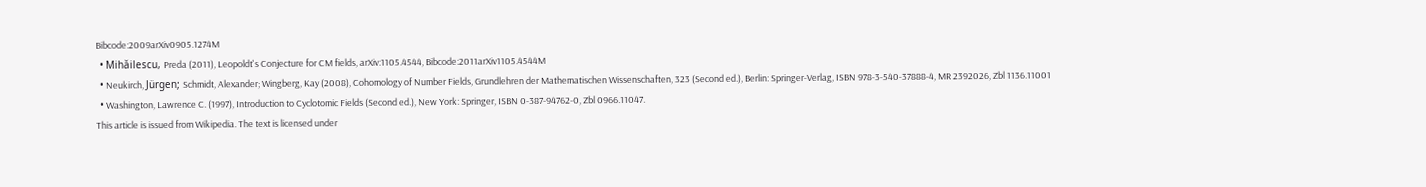Bibcode:2009arXiv0905.1274M
  • Mihăilescu, Preda (2011), Leopoldt's Conjecture for CM fields, arXiv:1105.4544, Bibcode:2011arXiv1105.4544M
  • Neukirch, Jürgen; Schmidt, Alexander; Wingberg, Kay (2008), Cohomology of Number Fields, Grundlehren der Mathematischen Wissenschaften, 323 (Second ed.), Berlin: Springer-Verlag, ISBN 978-3-540-37888-4, MR 2392026, Zbl 1136.11001
  • Washington, Lawrence C. (1997), Introduction to Cyclotomic Fields (Second ed.), New York: Springer, ISBN 0-387-94762-0, Zbl 0966.11047.
This article is issued from Wikipedia. The text is licensed under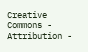Creative Commons - Attribution -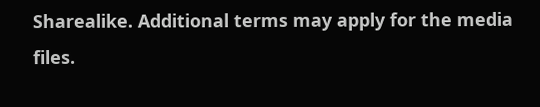Sharealike. Additional terms may apply for the media files.